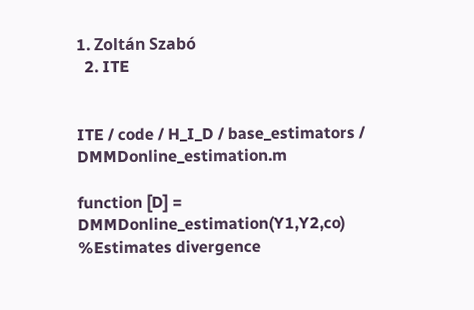1. Zoltán Szabó
  2. ITE


ITE / code / H_I_D / base_estimators / DMMDonline_estimation.m

function [D] = DMMDonline_estimation(Y1,Y2,co)
%Estimates divergence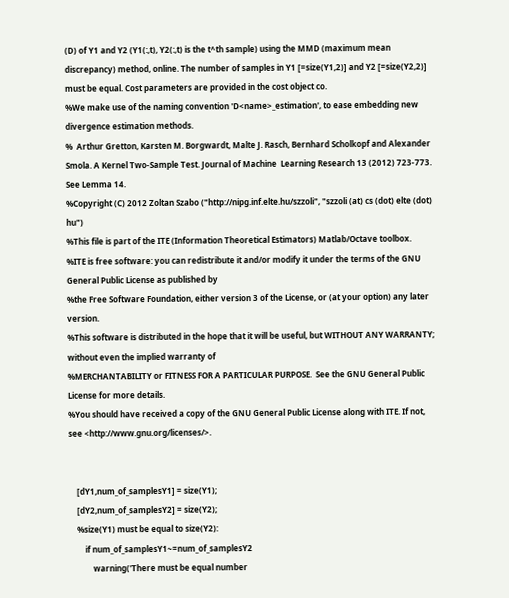(D) of Y1 and Y2 (Y1(:,t), Y2(:,t) is the t^th sample) using the MMD (maximum mean discrepancy) method, online. The number of samples in Y1 [=size(Y1,2)] and Y2 [=size(Y2,2)] must be equal. Cost parameters are provided in the cost object co.
%We make use of the naming convention 'D<name>_estimation', to ease embedding new divergence estimation methods.
%  Arthur Gretton, Karsten M. Borgwardt, Malte J. Rasch, Bernhard Scholkopf and Alexander Smola. A Kernel Two-Sample Test. Journal of Machine  Learning Research 13 (2012) 723-773. See Lemma 14.
%Copyright (C) 2012 Zoltan Szabo ("http://nipg.inf.elte.hu/szzoli", "szzoli (at) cs (dot) elte (dot) hu")
%This file is part of the ITE (Information Theoretical Estimators) Matlab/Octave toolbox.
%ITE is free software: you can redistribute it and/or modify it under the terms of the GNU General Public License as published by
%the Free Software Foundation, either version 3 of the License, or (at your option) any later version.
%This software is distributed in the hope that it will be useful, but WITHOUT ANY WARRANTY; without even the implied warranty of
%MERCHANTABILITY or FITNESS FOR A PARTICULAR PURPOSE.  See the GNU General Public License for more details.
%You should have received a copy of the GNU General Public License along with ITE. If not, see <http://www.gnu.org/licenses/>.


    [dY1,num_of_samplesY1] = size(Y1);
    [dY2,num_of_samplesY2] = size(Y2);
    %size(Y1) must be equal to size(Y2):
        if num_of_samplesY1~=num_of_samplesY2
            warning('There must be equal number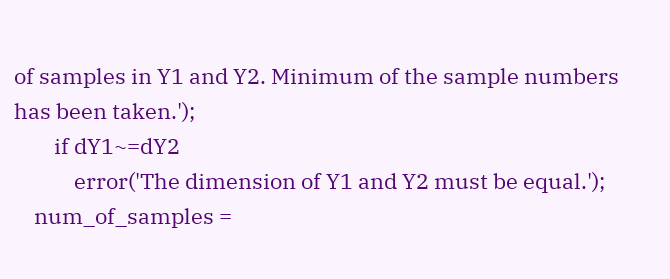of samples in Y1 and Y2. Minimum of the sample numbers has been taken.');
        if dY1~=dY2
            error('The dimension of Y1 and Y2 must be equal.');
    num_of_samples =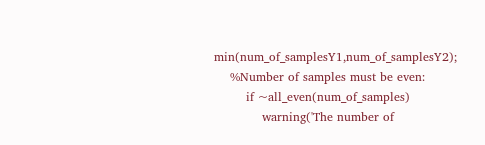min(num_of_samplesY1,num_of_samplesY2);
    %Number of samples must be even:
        if ~all_even(num_of_samples)
            warning('The number of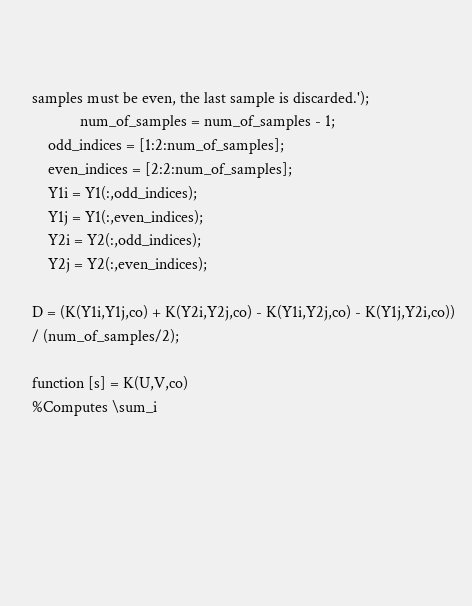samples must be even, the last sample is discarded.');
            num_of_samples = num_of_samples - 1;
    odd_indices = [1:2:num_of_samples];
    even_indices = [2:2:num_of_samples];
    Y1i = Y1(:,odd_indices);
    Y1j = Y1(:,even_indices);
    Y2i = Y2(:,odd_indices);
    Y2j = Y2(:,even_indices);

D = (K(Y1i,Y1j,co) + K(Y2i,Y2j,co) - K(Y1i,Y2j,co) - K(Y1j,Y2i,co)) / (num_of_samples/2);

function [s] = K(U,V,co)
%Computes \sum_i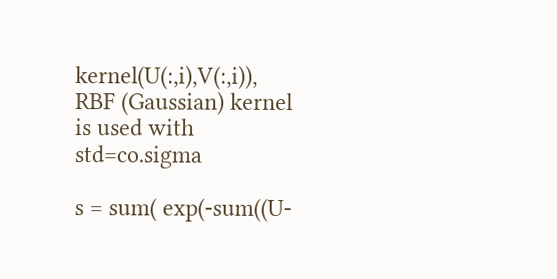kernel(U(:,i),V(:,i)), RBF (Gaussian) kernel is used with std=co.sigma

s = sum( exp(-sum((U-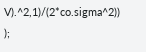V).^2,1)/(2*co.sigma^2)) );